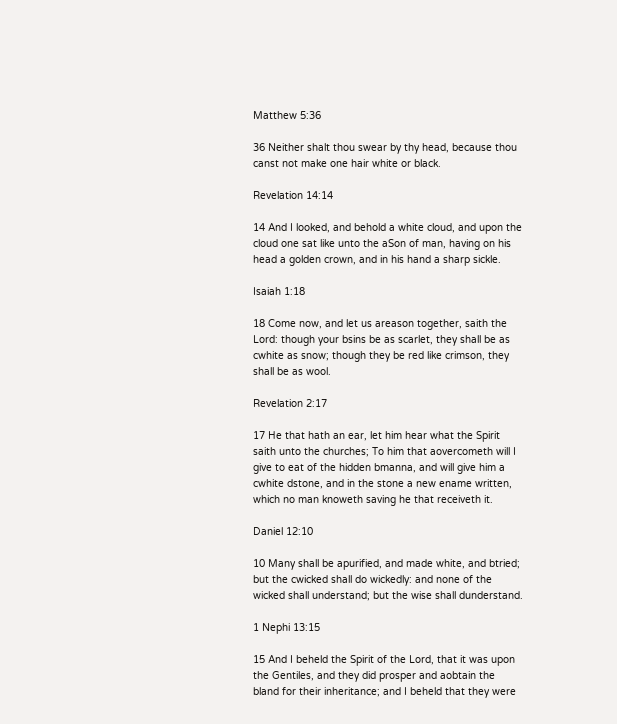Matthew 5:36

36 Neither shalt thou swear by thy head, because thou canst not make one hair white or black.

Revelation 14:14

14 And I looked, and behold a white cloud, and upon the cloud one sat like unto the aSon of man, having on his head a golden crown, and in his hand a sharp sickle.

Isaiah 1:18

18 Come now, and let us areason together, saith the Lord: though your bsins be as scarlet, they shall be as cwhite as snow; though they be red like crimson, they shall be as wool.

Revelation 2:17

17 He that hath an ear, let him hear what the Spirit saith unto the churches; To him that aovercometh will I give to eat of the hidden bmanna, and will give him a cwhite dstone, and in the stone a new ename written, which no man knoweth saving he that receiveth it.

Daniel 12:10

10 Many shall be apurified, and made white, and btried; but the cwicked shall do wickedly: and none of the wicked shall understand; but the wise shall dunderstand.

1 Nephi 13:15

15 And I beheld the Spirit of the Lord, that it was upon the Gentiles, and they did prosper and aobtain the bland for their inheritance; and I beheld that they were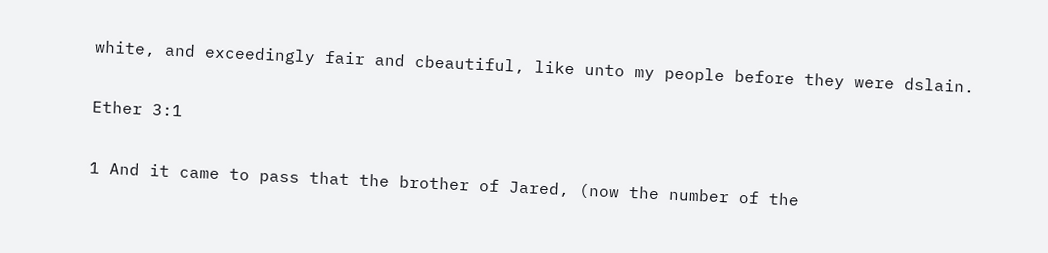white, and exceedingly fair and cbeautiful, like unto my people before they were dslain.

Ether 3:1

1 And it came to pass that the brother of Jared, (now the number of the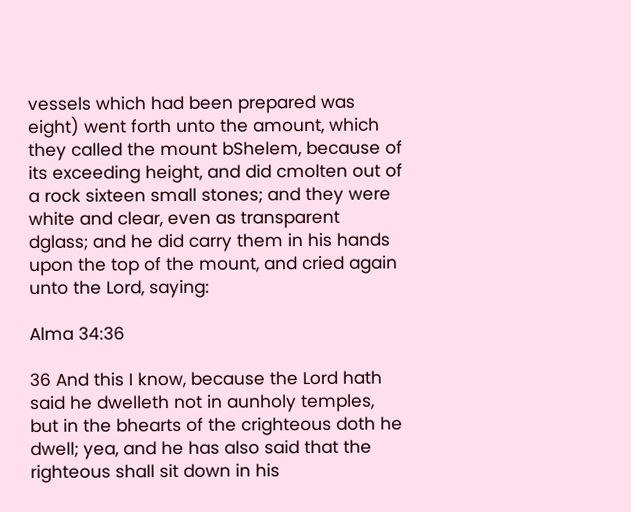vessels which had been prepared was eight) went forth unto the amount, which they called the mount bShelem, because of its exceeding height, and did cmolten out of a rock sixteen small stones; and they were white and clear, even as transparent dglass; and he did carry them in his hands upon the top of the mount, and cried again unto the Lord, saying:

Alma 34:36

36 And this I know, because the Lord hath said he dwelleth not in aunholy temples, but in the bhearts of the crighteous doth he dwell; yea, and he has also said that the righteous shall sit down in his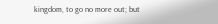kingdom, to go no more out; but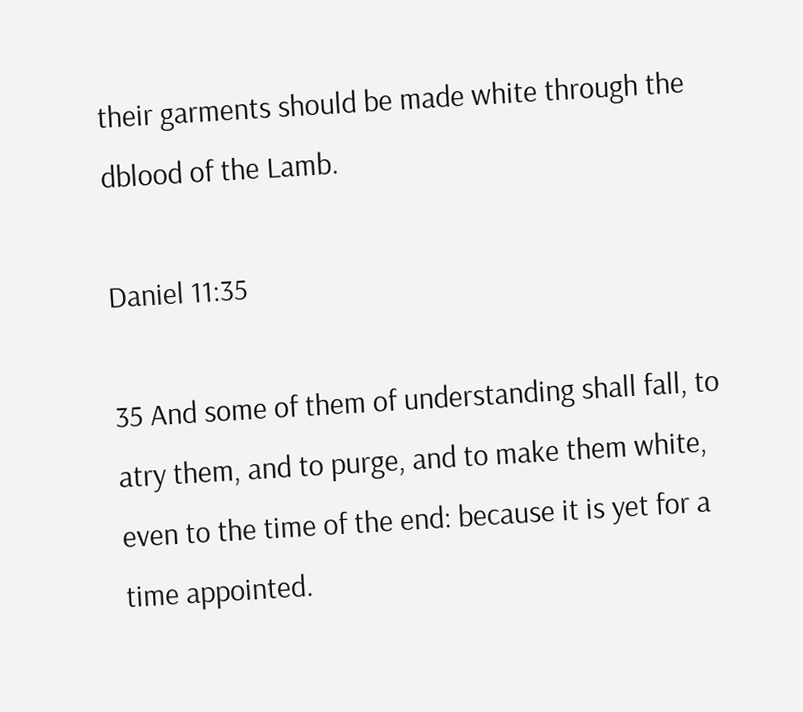their garments should be made white through the dblood of the Lamb.

Daniel 11:35

35 And some of them of understanding shall fall, to atry them, and to purge, and to make them white, even to the time of the end: because it is yet for a time appointed.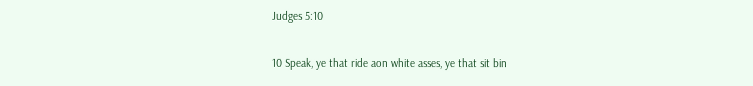Judges 5:10

10 Speak, ye that ride aon white asses, ye that sit bin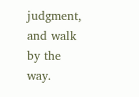judgment, and walk by the way.